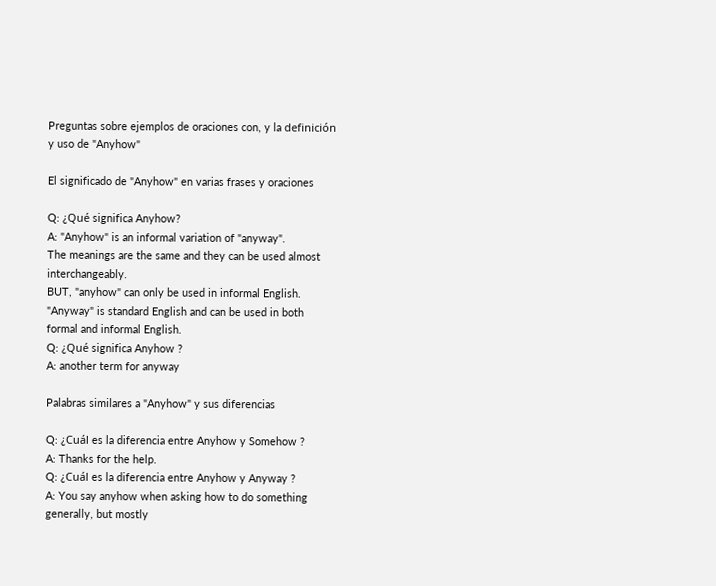Preguntas sobre ejemplos de oraciones con, y la definición y uso de "Anyhow"

El significado de "Anyhow" en varias frases y oraciones

Q: ¿Qué significa Anyhow?
A: "Anyhow" is an informal variation of "anyway".
The meanings are the same and they can be used almost interchangeably.
BUT, "anyhow" can only be used in informal English.
"Anyway" is standard English and can be used in both formal and informal English.
Q: ¿Qué significa Anyhow ?
A: another term for anyway

Palabras similares a "Anyhow" y sus diferencias

Q: ¿Cuál es la diferencia entre Anyhow y Somehow ?
A: Thanks for the help.
Q: ¿Cuál es la diferencia entre Anyhow y Anyway ?
A: You say anyhow when asking how to do something generally, but mostly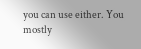you can use either. You mostly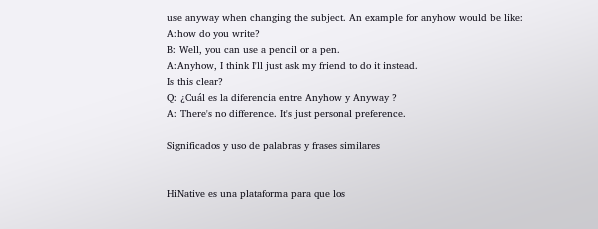use anyway when changing the subject. An example for anyhow would be like:
A:how do you write?
B: Well, you can use a pencil or a pen.
A:Anyhow, I think I'll just ask my friend to do it instead.
Is this clear?
Q: ¿Cuál es la diferencia entre Anyhow y Anyway ?
A: There's no difference. It's just personal preference.

Significados y uso de palabras y frases similares


HiNative es una plataforma para que los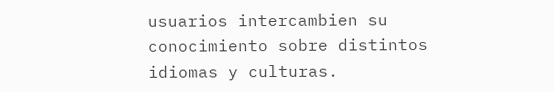usuarios intercambien su conocimiento sobre distintos idiomas y culturas.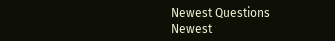Newest Questions
Newest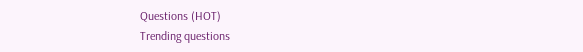Questions (HOT)
Trending questions